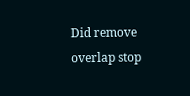Did remove overlap stop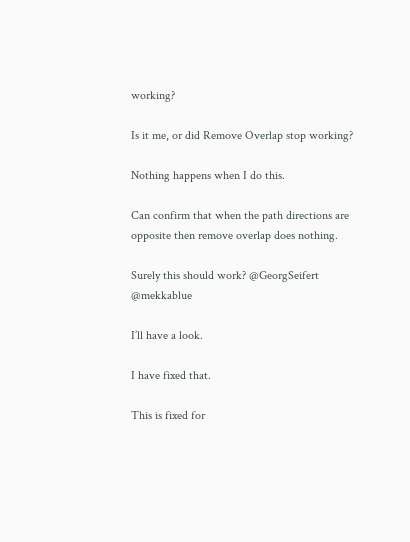working?

Is it me, or did Remove Overlap stop working?

Nothing happens when I do this.

Can confirm that when the path directions are opposite then remove overlap does nothing.

Surely this should work? @GeorgSeifert @mekkablue

I’ll have a look.

I have fixed that.

This is fixed for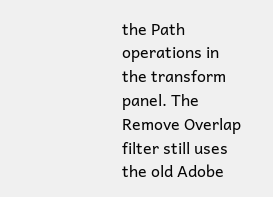the Path operations in the transform panel. The Remove Overlap filter still uses the old Adobe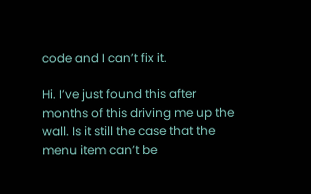code and I can’t fix it.

Hi. I’ve just found this after months of this driving me up the wall. Is it still the case that the menu item can’t be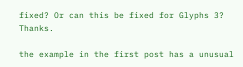fixed? Or can this be fixed for Glyphs 3? Thanks.

the example in the first post has a unusual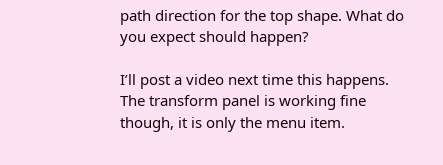path direction for the top shape. What do you expect should happen?

I’ll post a video next time this happens. The transform panel is working fine though, it is only the menu item.